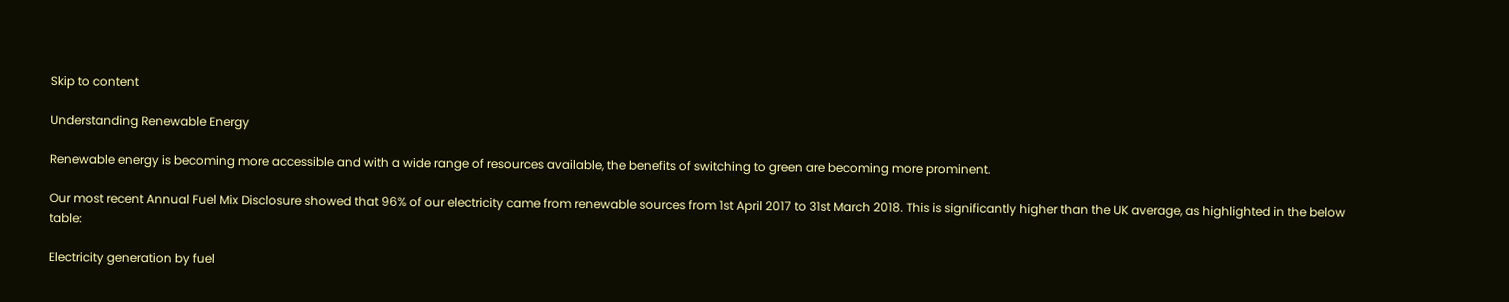Skip to content

Understanding Renewable Energy

Renewable energy is becoming more accessible and with a wide range of resources available, the benefits of switching to green are becoming more prominent.

Our most recent Annual Fuel Mix Disclosure showed that 96% of our electricity came from renewable sources from 1st April 2017 to 31st March 2018. This is significantly higher than the UK average, as highlighted in the below table:

Electricity generation by fuel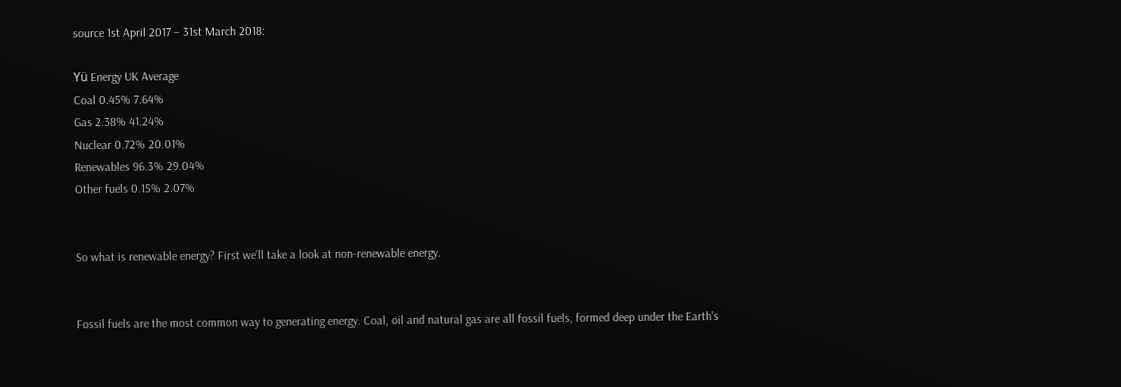source 1st April 2017 – 31st March 2018:

Yü Energy UK Average
Coal 0.45% 7.64%
Gas 2.38% 41.24%
Nuclear 0.72% 20.01%
Renewables 96.3% 29.04%
Other fuels 0.15% 2.07%


So what is renewable energy? First we’ll take a look at non-renewable energy.


Fossil fuels are the most common way to generating energy. Coal, oil and natural gas are all fossil fuels, formed deep under the Earth’s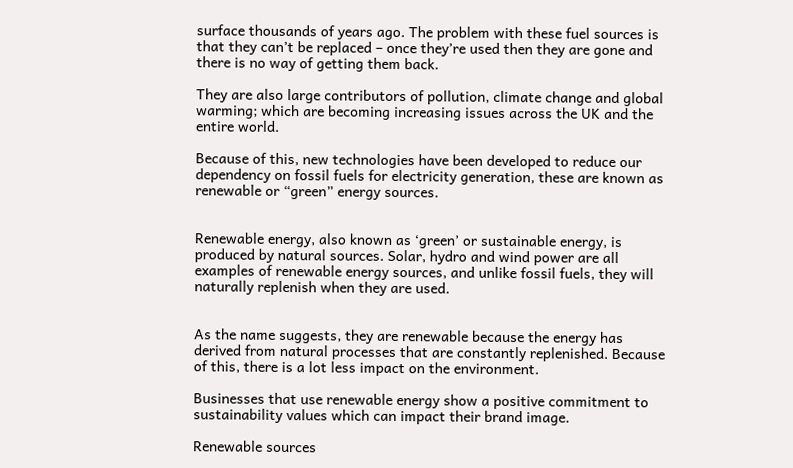surface thousands of years ago. The problem with these fuel sources is that they can’t be replaced – once they’re used then they are gone and there is no way of getting them back.

They are also large contributors of pollution, climate change and global warming; which are becoming increasing issues across the UK and the entire world.

Because of this, new technologies have been developed to reduce our dependency on fossil fuels for electricity generation, these are known as renewable or “green” energy sources.


Renewable energy, also known as ‘green’ or sustainable energy, is produced by natural sources. Solar, hydro and wind power are all examples of renewable energy sources, and unlike fossil fuels, they will naturally replenish when they are used.


As the name suggests, they are renewable because the energy has derived from natural processes that are constantly replenished. Because of this, there is a lot less impact on the environment.

Businesses that use renewable energy show a positive commitment to sustainability values which can impact their brand image.

Renewable sources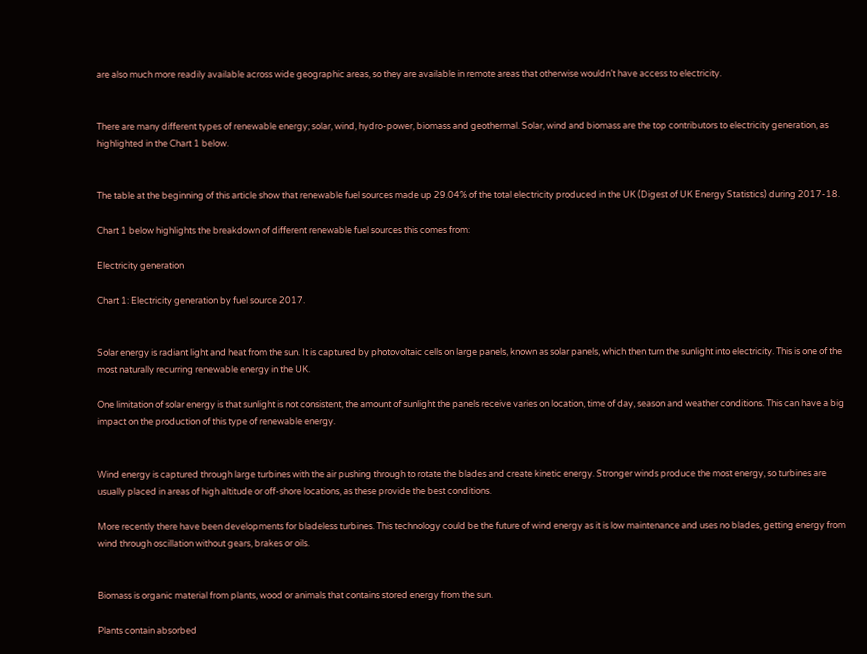are also much more readily available across wide geographic areas, so they are available in remote areas that otherwise wouldn’t have access to electricity.


There are many different types of renewable energy; solar, wind, hydro-power, biomass and geothermal. Solar, wind and biomass are the top contributors to electricity generation, as highlighted in the Chart 1 below.


The table at the beginning of this article show that renewable fuel sources made up 29.04% of the total electricity produced in the UK (Digest of UK Energy Statistics) during 2017-18.

Chart 1 below highlights the breakdown of different renewable fuel sources this comes from:

Electricity generation

Chart 1: Electricity generation by fuel source 2017.


Solar energy is radiant light and heat from the sun. It is captured by photovoltaic cells on large panels, known as solar panels, which then turn the sunlight into electricity. This is one of the most naturally recurring renewable energy in the UK.

One limitation of solar energy is that sunlight is not consistent, the amount of sunlight the panels receive varies on location, time of day, season and weather conditions. This can have a big impact on the production of this type of renewable energy.


Wind energy is captured through large turbines with the air pushing through to rotate the blades and create kinetic energy. Stronger winds produce the most energy, so turbines are usually placed in areas of high altitude or off-shore locations, as these provide the best conditions.

More recently there have been developments for bladeless turbines. This technology could be the future of wind energy as it is low maintenance and uses no blades, getting energy from wind through oscillation without gears, brakes or oils.


Biomass is organic material from plants, wood or animals that contains stored energy from the sun.

Plants contain absorbed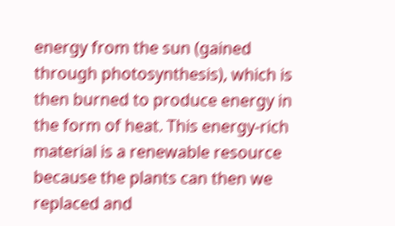energy from the sun (gained through photosynthesis), which is then burned to produce energy in the form of heat. This energy-rich material is a renewable resource because the plants can then we replaced and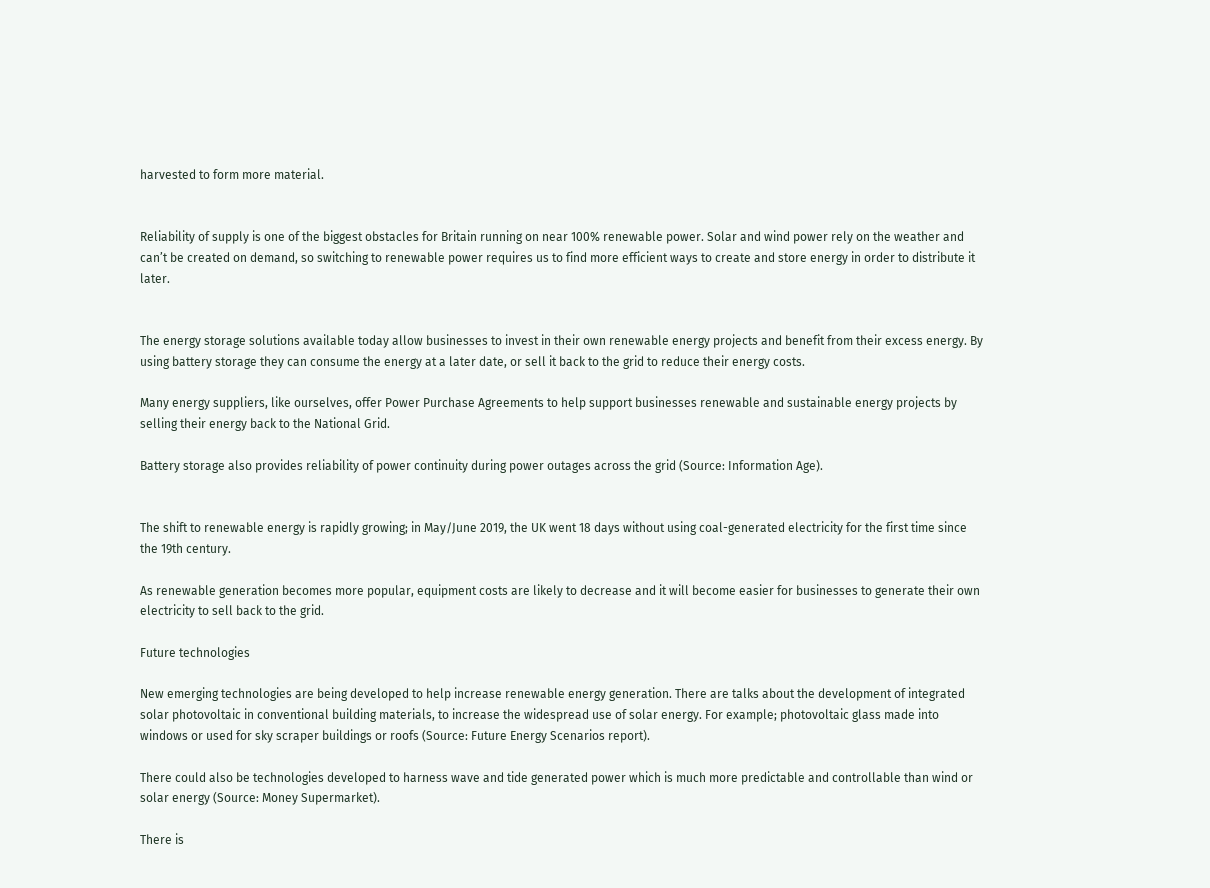harvested to form more material.


Reliability of supply is one of the biggest obstacles for Britain running on near 100% renewable power. Solar and wind power rely on the weather and can’t be created on demand, so switching to renewable power requires us to find more efficient ways to create and store energy in order to distribute it later.


The energy storage solutions available today allow businesses to invest in their own renewable energy projects and benefit from their excess energy. By using battery storage they can consume the energy at a later date, or sell it back to the grid to reduce their energy costs.

Many energy suppliers, like ourselves, offer Power Purchase Agreements to help support businesses renewable and sustainable energy projects by selling their energy back to the National Grid.

Battery storage also provides reliability of power continuity during power outages across the grid (Source: Information Age).


The shift to renewable energy is rapidly growing; in May/June 2019, the UK went 18 days without using coal-generated electricity for the first time since the 19th century.

As renewable generation becomes more popular, equipment costs are likely to decrease and it will become easier for businesses to generate their own electricity to sell back to the grid.

Future technologies

New emerging technologies are being developed to help increase renewable energy generation. There are talks about the development of integrated solar photovoltaic in conventional building materials, to increase the widespread use of solar energy. For example; photovoltaic glass made into windows or used for sky scraper buildings or roofs (Source: Future Energy Scenarios report).

There could also be technologies developed to harness wave and tide generated power which is much more predictable and controllable than wind or solar energy (Source: Money Supermarket).

There is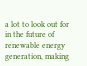a lot to look out for in the future of renewable energy generation, making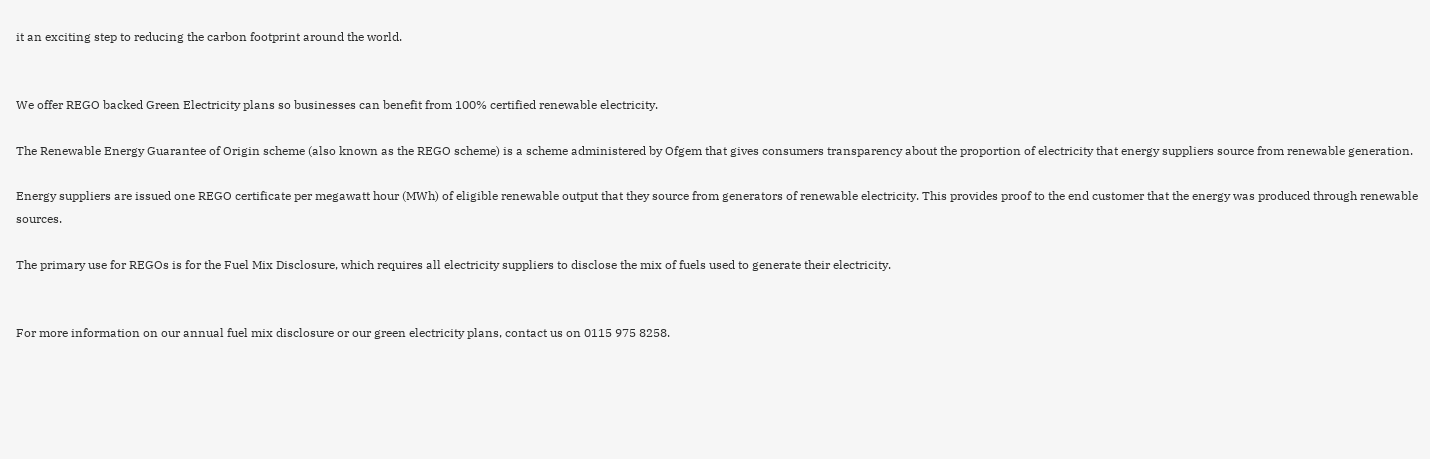it an exciting step to reducing the carbon footprint around the world.


We offer REGO backed Green Electricity plans so businesses can benefit from 100% certified renewable electricity.

The Renewable Energy Guarantee of Origin scheme (also known as the REGO scheme) is a scheme administered by Ofgem that gives consumers transparency about the proportion of electricity that energy suppliers source from renewable generation.

Energy suppliers are issued one REGO certificate per megawatt hour (MWh) of eligible renewable output that they source from generators of renewable electricity. This provides proof to the end customer that the energy was produced through renewable sources.

The primary use for REGOs is for the Fuel Mix Disclosure, which requires all electricity suppliers to disclose the mix of fuels used to generate their electricity.


For more information on our annual fuel mix disclosure or our green electricity plans, contact us on 0115 975 8258.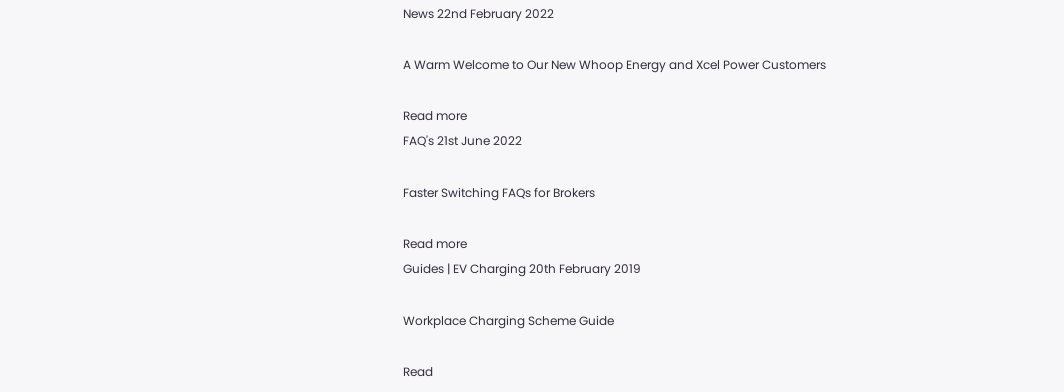News 22nd February 2022

A Warm Welcome to Our New Whoop Energy and Xcel Power Customers

Read more
FAQ's 21st June 2022

Faster Switching FAQs for Brokers

Read more
Guides | EV Charging 20th February 2019

Workplace Charging Scheme Guide

Read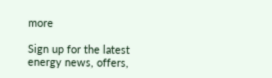more

Sign up for the latest energy news, offers,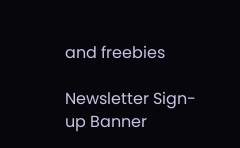and freebies

Newsletter Sign-up Banner